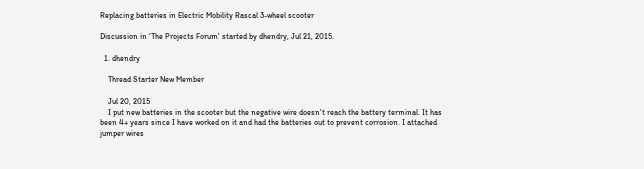Replacing batteries in Electric Mobility Rascal 3-wheel scooter

Discussion in 'The Projects Forum' started by dhendry, Jul 21, 2015.

  1. dhendry

    Thread Starter New Member

    Jul 20, 2015
    I put new batteries in the scooter but the negative wire doesn't reach the battery terminal. It has been 4+ years since I have worked on it and had the batteries out to prevent corrosion. I attached jumper wires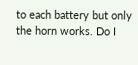to each battery but only the horn works. Do I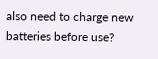also need to charge new batteries before use?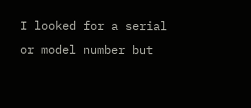I looked for a serial or model number but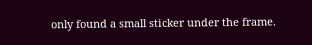only found a small sticker under the frame.